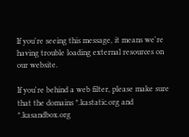If you're seeing this message, it means we're having trouble loading external resources on our website.

If you're behind a web filter, please make sure that the domains *.kastatic.org and *.kasandbox.org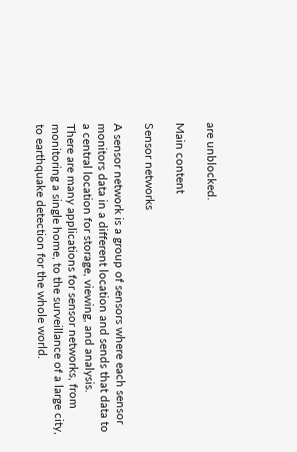are unblocked.

Main content

Sensor networks

A sensor network is a group of sensors where each sensor monitors data in a different location and sends that data to a central location for storage, viewing, and analysis.
There are many applications for sensor networks, from monitoring a single home, to the surveillance of a large city, to earthquake detection for the whole world.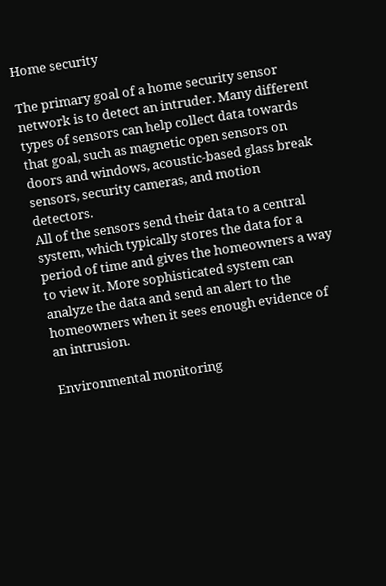Home security

The primary goal of a home security sensor network is to detect an intruder. Many different types of sensors can help collect data towards that goal, such as magnetic open sensors on doors and windows, acoustic-based glass break sensors, security cameras, and motion detectors.
All of the sensors send their data to a central system, which typically stores the data for a period of time and gives the homeowners a way to view it. More sophisticated system can analyze the data and send an alert to the homeowners when it sees enough evidence of an intrusion.

Environmental monitoring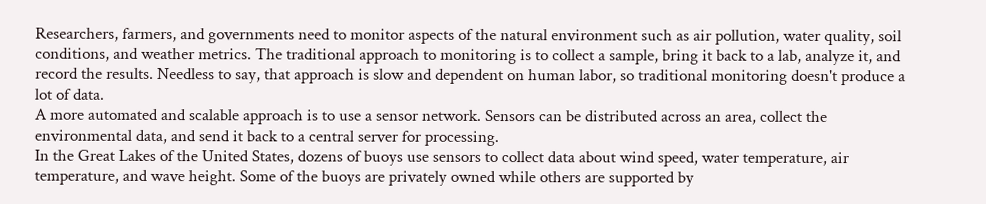Researchers, farmers, and governments need to monitor aspects of the natural environment such as air pollution, water quality, soil conditions, and weather metrics. The traditional approach to monitoring is to collect a sample, bring it back to a lab, analyze it, and record the results. Needless to say, that approach is slow and dependent on human labor, so traditional monitoring doesn't produce a lot of data.
A more automated and scalable approach is to use a sensor network. Sensors can be distributed across an area, collect the environmental data, and send it back to a central server for processing.
In the Great Lakes of the United States, dozens of buoys use sensors to collect data about wind speed, water temperature, air temperature, and wave height. Some of the buoys are privately owned while others are supported by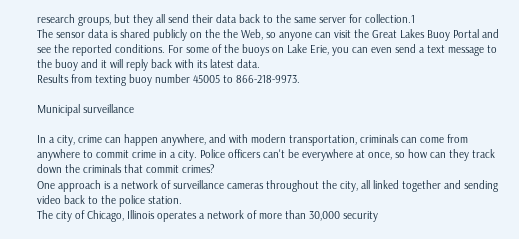research groups, but they all send their data back to the same server for collection.1
The sensor data is shared publicly on the the Web, so anyone can visit the Great Lakes Buoy Portal and see the reported conditions. For some of the buoys on Lake Erie, you can even send a text message to the buoy and it will reply back with its latest data.
Results from texting buoy number 45005 to 866-218-9973.

Municipal surveillance

In a city, crime can happen anywhere, and with modern transportation, criminals can come from anywhere to commit crime in a city. Police officers can't be everywhere at once, so how can they track down the criminals that commit crimes?
One approach is a network of surveillance cameras throughout the city, all linked together and sending video back to the police station.
The city of Chicago, Illinois operates a network of more than 30,000 security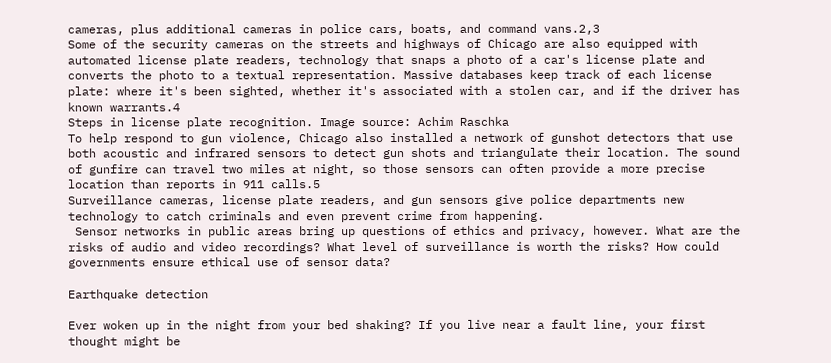cameras, plus additional cameras in police cars, boats, and command vans.2,3
Some of the security cameras on the streets and highways of Chicago are also equipped with automated license plate readers, technology that snaps a photo of a car's license plate and converts the photo to a textual representation. Massive databases keep track of each license plate: where it's been sighted, whether it's associated with a stolen car, and if the driver has known warrants.4
Steps in license plate recognition. Image source: Achim Raschka
To help respond to gun violence, Chicago also installed a network of gunshot detectors that use both acoustic and infrared sensors to detect gun shots and triangulate their location. The sound of gunfire can travel two miles at night, so those sensors can often provide a more precise location than reports in 911 calls.5
Surveillance cameras, license plate readers, and gun sensors give police departments new technology to catch criminals and even prevent crime from happening.
 Sensor networks in public areas bring up questions of ethics and privacy, however. What are the risks of audio and video recordings? What level of surveillance is worth the risks? How could governments ensure ethical use of sensor data?

Earthquake detection

Ever woken up in the night from your bed shaking? If you live near a fault line, your first thought might be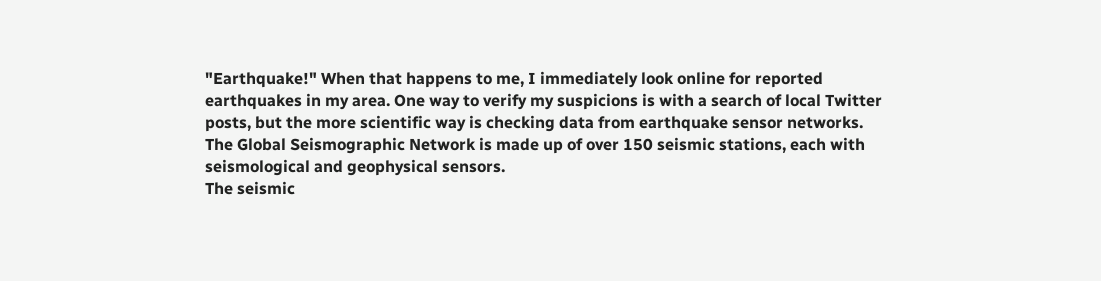"Earthquake!" When that happens to me, I immediately look online for reported earthquakes in my area. One way to verify my suspicions is with a search of local Twitter posts, but the more scientific way is checking data from earthquake sensor networks.
The Global Seismographic Network is made up of over 150 seismic stations, each with seismological and geophysical sensors.
The seismic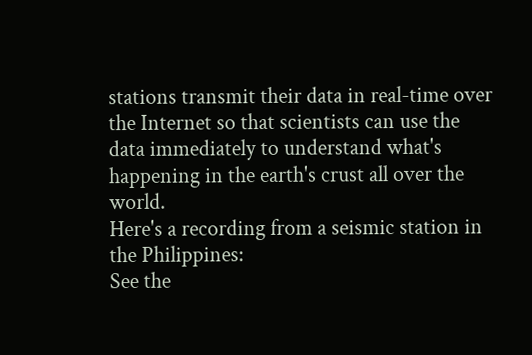stations transmit their data in real-time over the Internet so that scientists can use the data immediately to understand what's happening in the earth's crust all over the world.
Here's a recording from a seismic station in the Philippines:
See the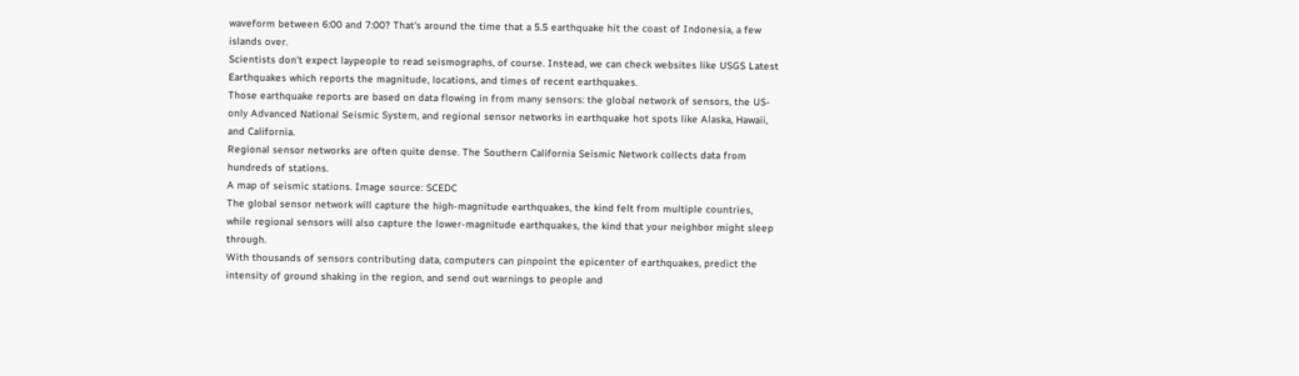waveform between 6:00 and 7:00? That's around the time that a 5.5 earthquake hit the coast of Indonesia, a few islands over.
Scientists don't expect laypeople to read seismographs, of course. Instead, we can check websites like USGS Latest Earthquakes which reports the magnitude, locations, and times of recent earthquakes.
Those earthquake reports are based on data flowing in from many sensors: the global network of sensors, the US-only Advanced National Seismic System, and regional sensor networks in earthquake hot spots like Alaska, Hawaii, and California.
Regional sensor networks are often quite dense. The Southern California Seismic Network collects data from hundreds of stations.
A map of seismic stations. Image source: SCEDC
The global sensor network will capture the high-magnitude earthquakes, the kind felt from multiple countries, while regional sensors will also capture the lower-magnitude earthquakes, the kind that your neighbor might sleep through.
With thousands of sensors contributing data, computers can pinpoint the epicenter of earthquakes, predict the intensity of ground shaking in the region, and send out warnings to people and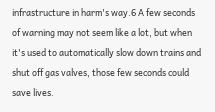infrastructure in harm's way.6 A few seconds of warning may not seem like a lot, but when it's used to automatically slow down trains and shut off gas valves, those few seconds could save lives.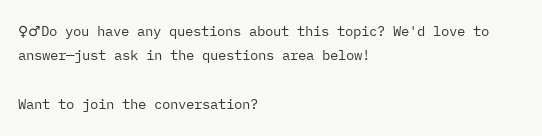♀♂Do you have any questions about this topic? We'd love to answer—just ask in the questions area below!

Want to join the conversation?